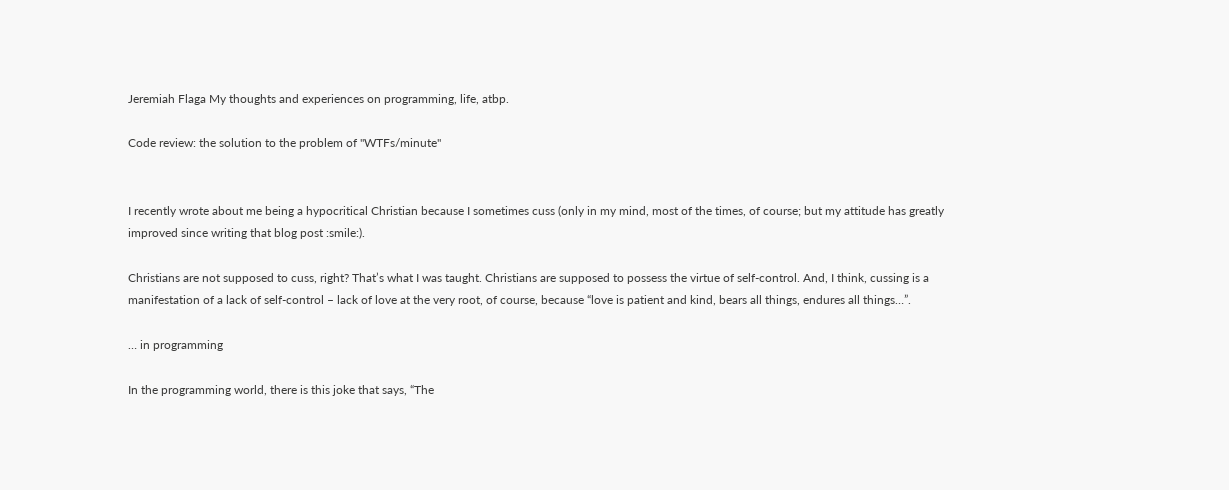Jeremiah Flaga My thoughts and experiences on programming, life, atbp.

Code review: the solution to the problem of "WTFs/minute"


I recently wrote about me being a hypocritical Christian because I sometimes cuss (only in my mind, most of the times, of course; but my attitude has greatly improved since writing that blog post :smile:).

Christians are not supposed to cuss, right? That’s what I was taught. Christians are supposed to possess the virtue of self-control. And, I think, cussing is a manifestation of a lack of self-control – lack of love at the very root, of course, because “love is patient and kind, bears all things, endures all things…”.

… in programming

In the programming world, there is this joke that says, “The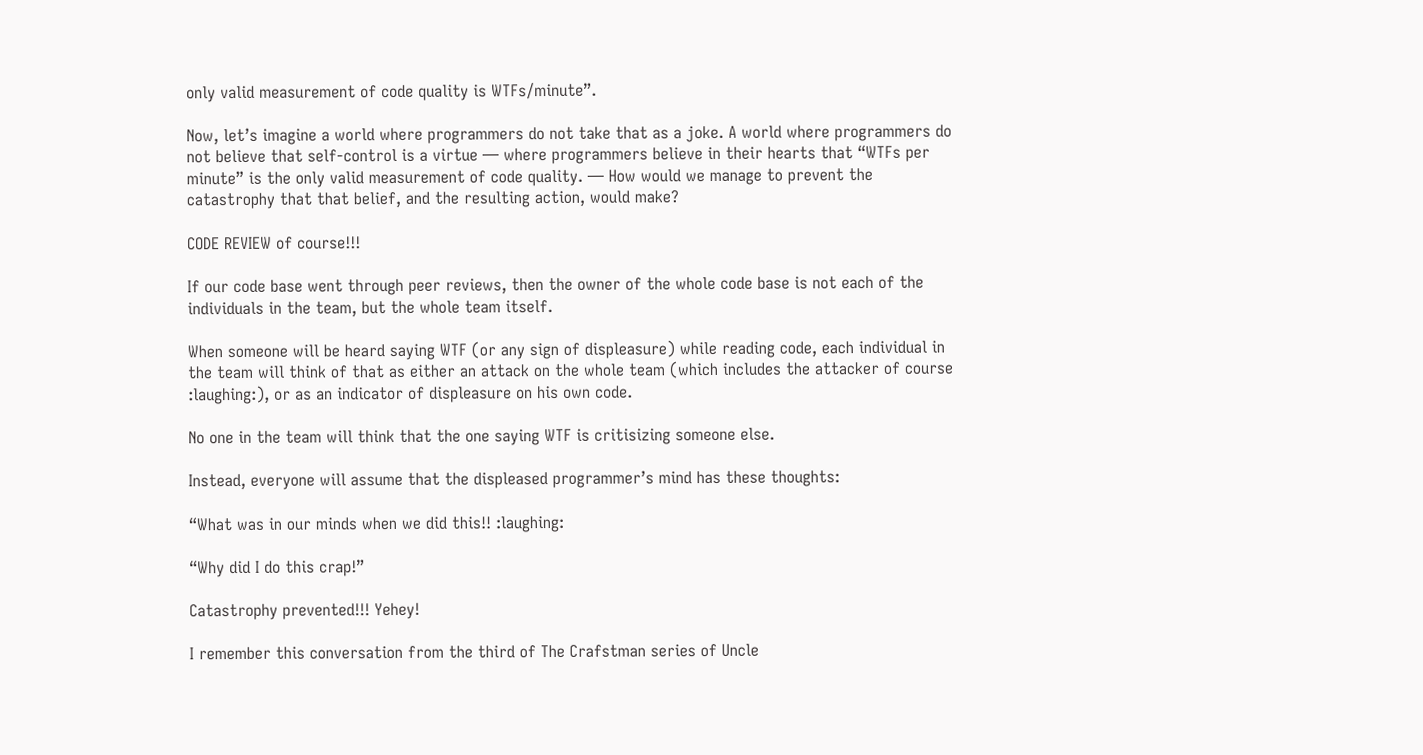only valid measurement of code quality is WTFs/minute”.

Now, let’s imagine a world where programmers do not take that as a joke. A world where programmers do not believe that self-control is a virtue — where programmers believe in their hearts that “WTFs per minute” is the only valid measurement of code quality. — How would we manage to prevent the catastrophy that that belief, and the resulting action, would make?

CODE REVIEW of course!!!

If our code base went through peer reviews, then the owner of the whole code base is not each of the individuals in the team, but the whole team itself.

When someone will be heard saying WTF (or any sign of displeasure) while reading code, each individual in the team will think of that as either an attack on the whole team (which includes the attacker of course :laughing:), or as an indicator of displeasure on his own code.

No one in the team will think that the one saying WTF is critisizing someone else.

Instead, everyone will assume that the displeased programmer’s mind has these thoughts:

“What was in our minds when we did this!! :laughing:

“Why did I do this crap!”

Catastrophy prevented!!! Yehey!

I remember this conversation from the third of The Crafstman series of Uncle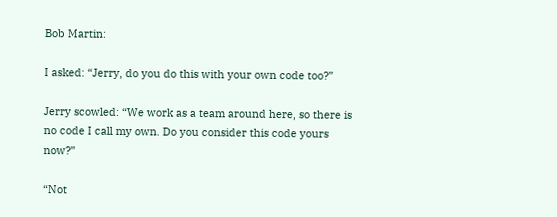Bob Martin:

I asked: “Jerry, do you do this with your own code too?”

Jerry scowled: “We work as a team around here, so there is no code I call my own. Do you consider this code yours now?”

“Not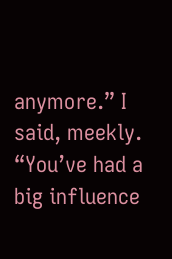anymore.” I said, meekly. “You’ve had a big influence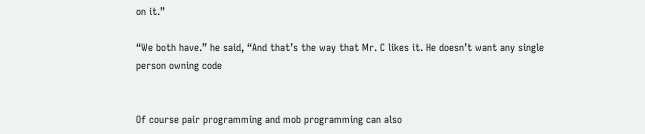on it.”

“We both have.” he said, “And that’s the way that Mr. C likes it. He doesn’t want any single person owning code


Of course pair programming and mob programming can also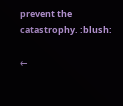prevent the catastrophy. :blush:

←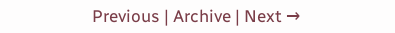Previous | Archive | Next →